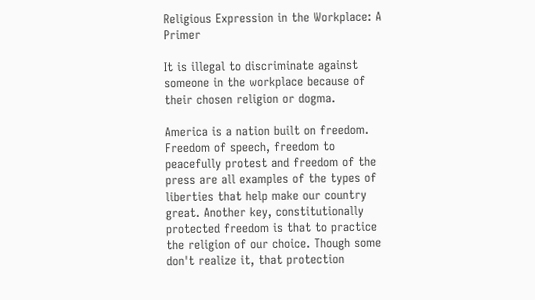Religious Expression in the Workplace: A Primer

It is illegal to discriminate against someone in the workplace because of their chosen religion or dogma.

America is a nation built on freedom. Freedom of speech, freedom to peacefully protest and freedom of the press are all examples of the types of liberties that help make our country great. Another key, constitutionally protected freedom is that to practice the religion of our choice. Though some don't realize it, that protection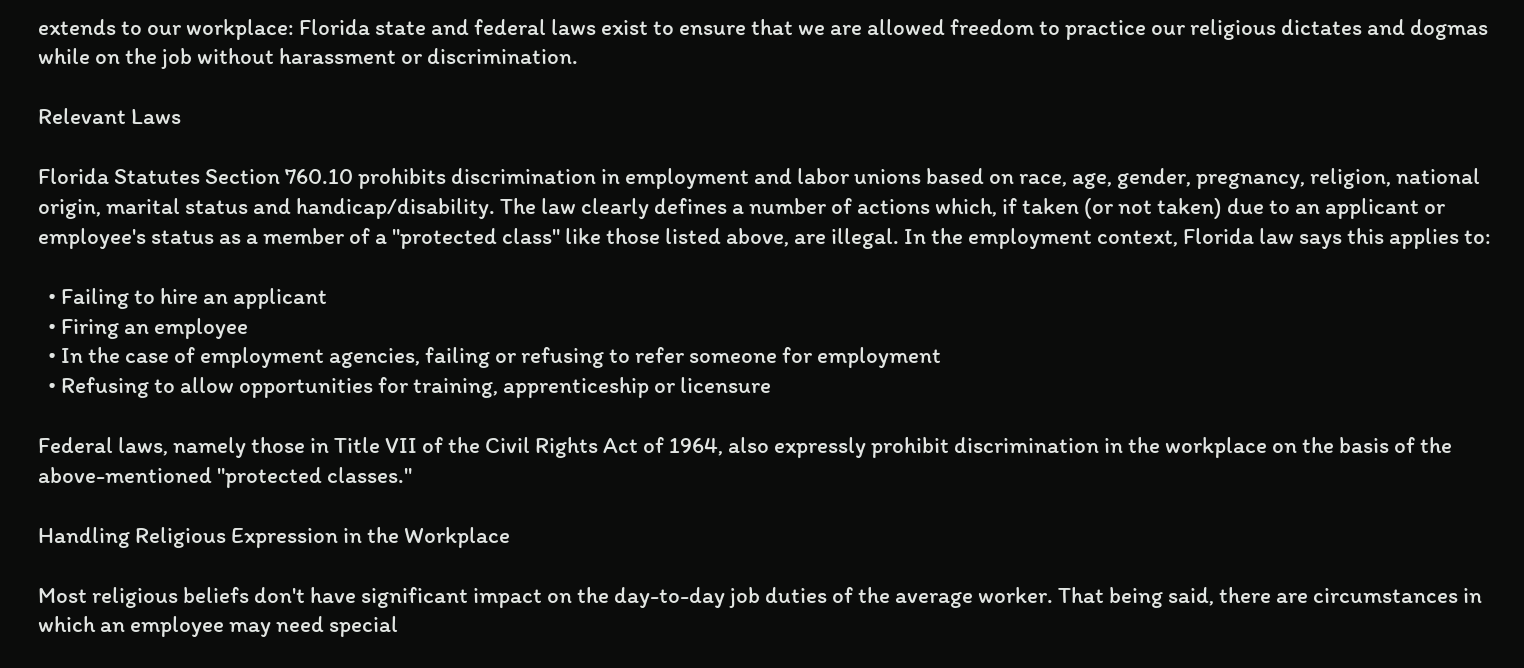extends to our workplace: Florida state and federal laws exist to ensure that we are allowed freedom to practice our religious dictates and dogmas while on the job without harassment or discrimination.

Relevant Laws

Florida Statutes Section 760.10 prohibits discrimination in employment and labor unions based on race, age, gender, pregnancy, religion, national origin, marital status and handicap/disability. The law clearly defines a number of actions which, if taken (or not taken) due to an applicant or employee's status as a member of a "protected class" like those listed above, are illegal. In the employment context, Florida law says this applies to:

  • Failing to hire an applicant
  • Firing an employee
  • In the case of employment agencies, failing or refusing to refer someone for employment
  • Refusing to allow opportunities for training, apprenticeship or licensure

Federal laws, namely those in Title VII of the Civil Rights Act of 1964, also expressly prohibit discrimination in the workplace on the basis of the above-mentioned "protected classes."

Handling Religious Expression in the Workplace

Most religious beliefs don't have significant impact on the day-to-day job duties of the average worker. That being said, there are circumstances in which an employee may need special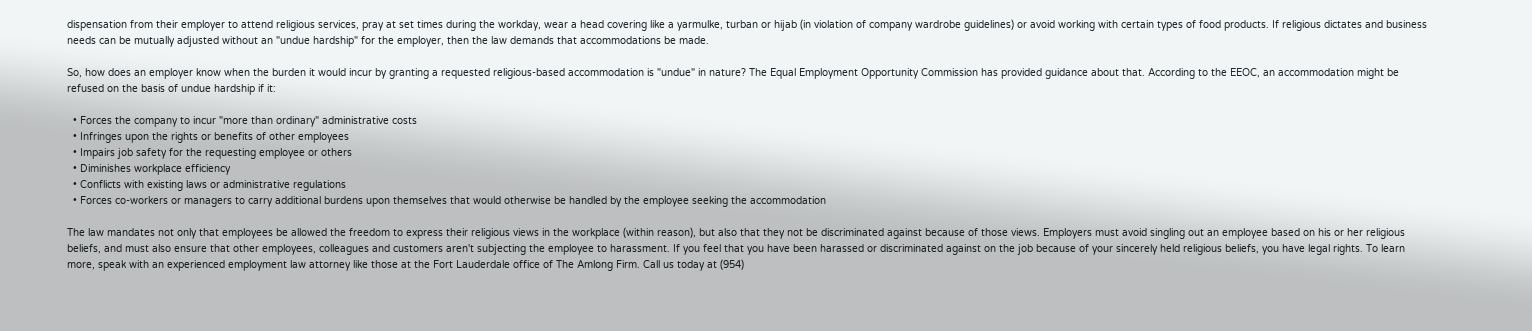dispensation from their employer to attend religious services, pray at set times during the workday, wear a head covering like a yarmulke, turban or hijab (in violation of company wardrobe guidelines) or avoid working with certain types of food products. If religious dictates and business needs can be mutually adjusted without an "undue hardship" for the employer, then the law demands that accommodations be made.

So, how does an employer know when the burden it would incur by granting a requested religious-based accommodation is "undue" in nature? The Equal Employment Opportunity Commission has provided guidance about that. According to the EEOC, an accommodation might be refused on the basis of undue hardship if it:

  • Forces the company to incur "more than ordinary" administrative costs
  • Infringes upon the rights or benefits of other employees
  • Impairs job safety for the requesting employee or others
  • Diminishes workplace efficiency
  • Conflicts with existing laws or administrative regulations
  • Forces co-workers or managers to carry additional burdens upon themselves that would otherwise be handled by the employee seeking the accommodation

The law mandates not only that employees be allowed the freedom to express their religious views in the workplace (within reason), but also that they not be discriminated against because of those views. Employers must avoid singling out an employee based on his or her religious beliefs, and must also ensure that other employees, colleagues and customers aren't subjecting the employee to harassment. If you feel that you have been harassed or discriminated against on the job because of your sincerely held religious beliefs, you have legal rights. To learn more, speak with an experienced employment law attorney like those at the Fort Lauderdale office of The Amlong Firm. Call us today at (954)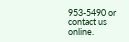953-5490 or contact us online.